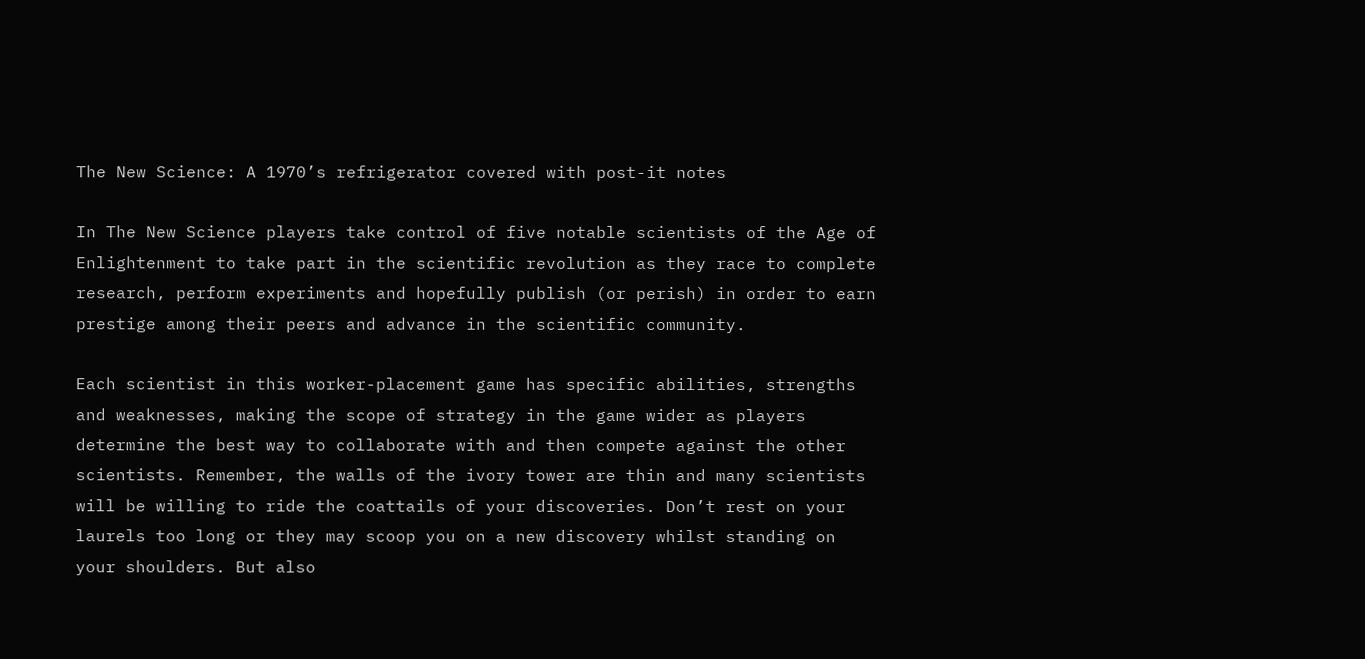The New Science: A 1970’s refrigerator covered with post-it notes

In The New Science players take control of five notable scientists of the Age of Enlightenment to take part in the scientific revolution as they race to complete research, perform experiments and hopefully publish (or perish) in order to earn prestige among their peers and advance in the scientific community.

Each scientist in this worker-placement game has specific abilities, strengths and weaknesses, making the scope of strategy in the game wider as players determine the best way to collaborate with and then compete against the other scientists. Remember, the walls of the ivory tower are thin and many scientists will be willing to ride the coattails of your discoveries. Don’t rest on your laurels too long or they may scoop you on a new discovery whilst standing on your shoulders. But also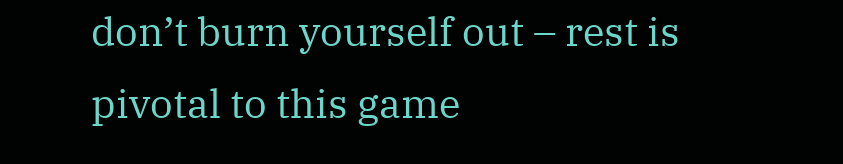don’t burn yourself out – rest is pivotal to this game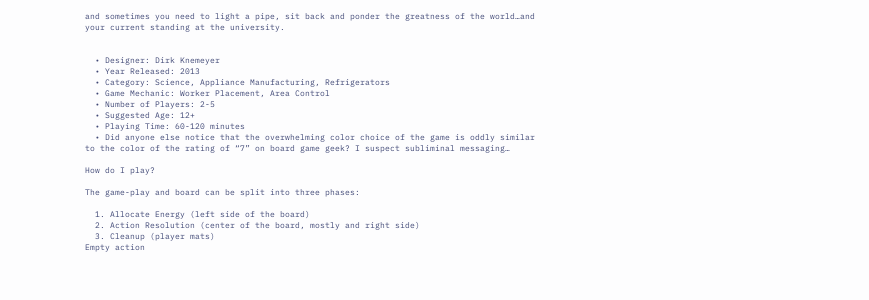and sometimes you need to light a pipe, sit back and ponder the greatness of the world…and your current standing at the university.


  • Designer: Dirk Knemeyer
  • Year Released: 2013
  • Category: Science, Appliance Manufacturing, Refrigerators
  • Game Mechanic: Worker Placement, Area Control
  • Number of Players: 2-5
  • Suggested Age: 12+
  • Playing Time: 60-120 minutes
  • Did anyone else notice that the overwhelming color choice of the game is oddly similar to the color of the rating of “7” on board game geek? I suspect subliminal messaging…

How do I play?

The game-play and board can be split into three phases:

  1. Allocate Energy (left side of the board)
  2. Action Resolution (center of the board, mostly and right side)
  3. Cleanup (player mats)
Empty action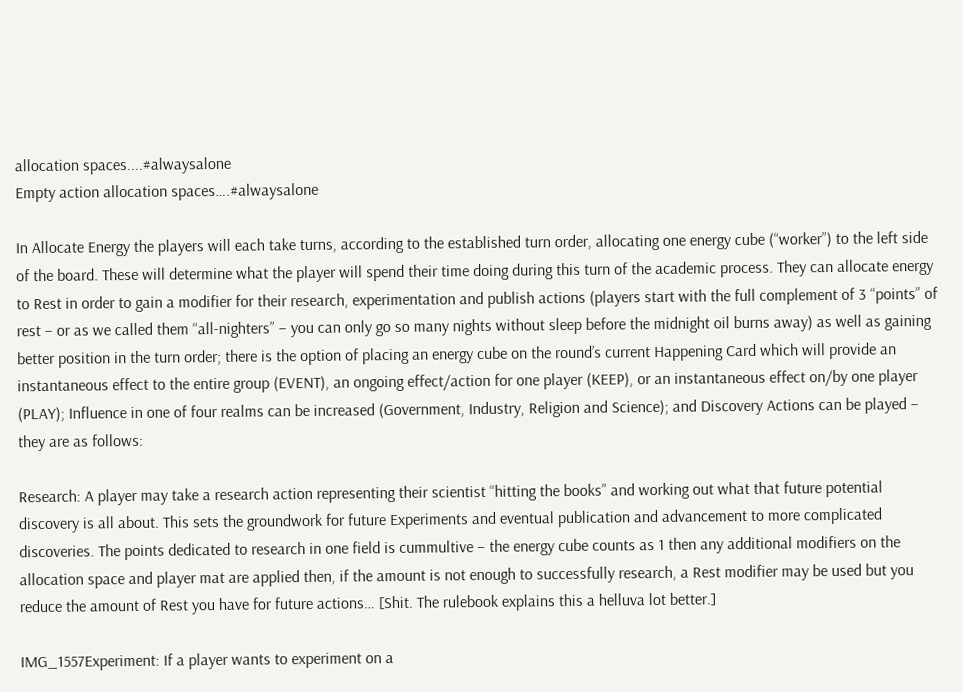allocation spaces....#alwaysalone
Empty action allocation spaces….#alwaysalone

In Allocate Energy the players will each take turns, according to the established turn order, allocating one energy cube (“worker”) to the left side of the board. These will determine what the player will spend their time doing during this turn of the academic process. They can allocate energy to Rest in order to gain a modifier for their research, experimentation and publish actions (players start with the full complement of 3 “points” of rest – or as we called them “all-nighters” – you can only go so many nights without sleep before the midnight oil burns away) as well as gaining better position in the turn order; there is the option of placing an energy cube on the round’s current Happening Card which will provide an instantaneous effect to the entire group (EVENT), an ongoing effect/action for one player (KEEP), or an instantaneous effect on/by one player (PLAY); Influence in one of four realms can be increased (Government, Industry, Religion and Science); and Discovery Actions can be played – they are as follows:

Research: A player may take a research action representing their scientist “hitting the books” and working out what that future potential discovery is all about. This sets the groundwork for future Experiments and eventual publication and advancement to more complicated discoveries. The points dedicated to research in one field is cummultive – the energy cube counts as 1 then any additional modifiers on the allocation space and player mat are applied then, if the amount is not enough to successfully research, a Rest modifier may be used but you reduce the amount of Rest you have for future actions… [Shit. The rulebook explains this a helluva lot better.]

IMG_1557Experiment: If a player wants to experiment on a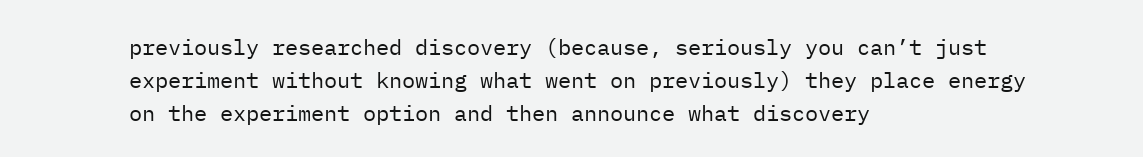previously researched discovery (because, seriously you can’t just experiment without knowing what went on previously) they place energy on the experiment option and then announce what discovery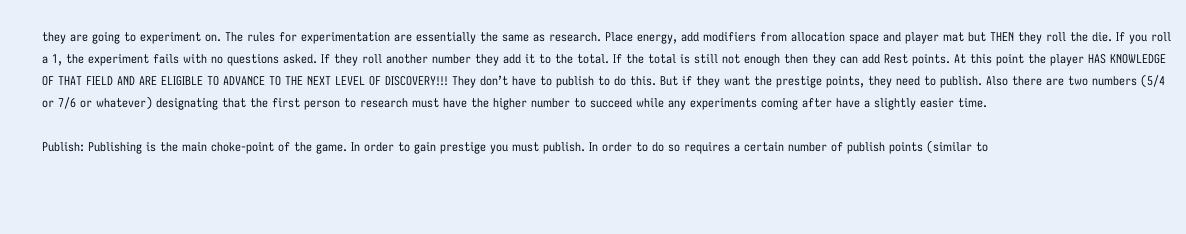they are going to experiment on. The rules for experimentation are essentially the same as research. Place energy, add modifiers from allocation space and player mat but THEN they roll the die. If you roll a 1, the experiment fails with no questions asked. If they roll another number they add it to the total. If the total is still not enough then they can add Rest points. At this point the player HAS KNOWLEDGE OF THAT FIELD AND ARE ELIGIBLE TO ADVANCE TO THE NEXT LEVEL OF DISCOVERY!!! They don’t have to publish to do this. But if they want the prestige points, they need to publish. Also there are two numbers (5/4 or 7/6 or whatever) designating that the first person to research must have the higher number to succeed while any experiments coming after have a slightly easier time.

Publish: Publishing is the main choke-point of the game. In order to gain prestige you must publish. In order to do so requires a certain number of publish points (similar to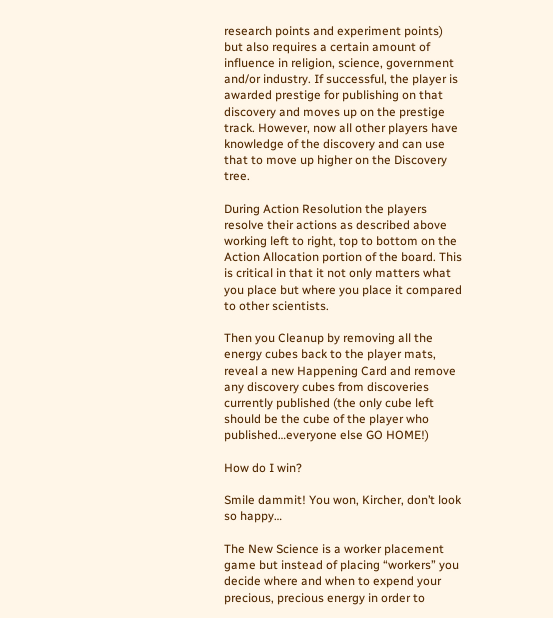research points and experiment points) but also requires a certain amount of influence in religion, science, government and/or industry. If successful, the player is awarded prestige for publishing on that discovery and moves up on the prestige track. However, now all other players have knowledge of the discovery and can use that to move up higher on the Discovery tree.

During Action Resolution the players resolve their actions as described above working left to right, top to bottom on the Action Allocation portion of the board. This is critical in that it not only matters what you place but where you place it compared to other scientists.

Then you Cleanup by removing all the energy cubes back to the player mats, reveal a new Happening Card and remove any discovery cubes from discoveries currently published (the only cube left should be the cube of the player who published…everyone else GO HOME!)

How do I win?

Smile dammit! You won, Kircher, don’t look so happy…

The New Science is a worker placement game but instead of placing “workers” you decide where and when to expend your precious, precious energy in order to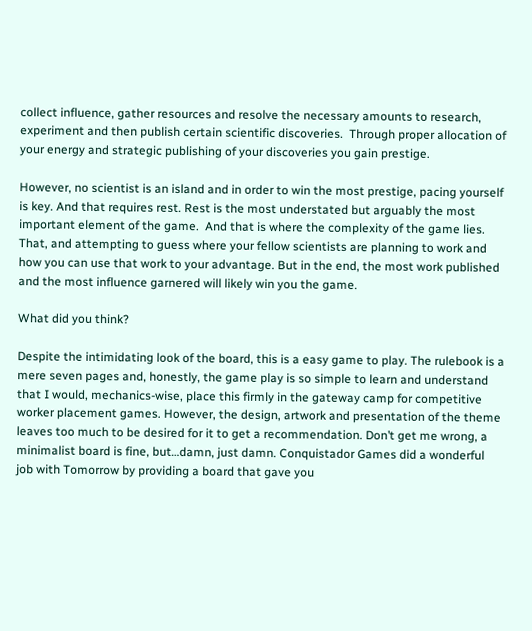collect influence, gather resources and resolve the necessary amounts to research, experiment and then publish certain scientific discoveries.  Through proper allocation of your energy and strategic publishing of your discoveries you gain prestige.

However, no scientist is an island and in order to win the most prestige, pacing yourself is key. And that requires rest. Rest is the most understated but arguably the most important element of the game.  And that is where the complexity of the game lies. That, and attempting to guess where your fellow scientists are planning to work and how you can use that work to your advantage. But in the end, the most work published and the most influence garnered will likely win you the game.

What did you think?

Despite the intimidating look of the board, this is a easy game to play. The rulebook is a mere seven pages and, honestly, the game play is so simple to learn and understand that I would, mechanics-wise, place this firmly in the gateway camp for competitive worker placement games. However, the design, artwork and presentation of the theme leaves too much to be desired for it to get a recommendation. Don’t get me wrong, a minimalist board is fine, but…damn, just damn. Conquistador Games did a wonderful job with Tomorrow by providing a board that gave you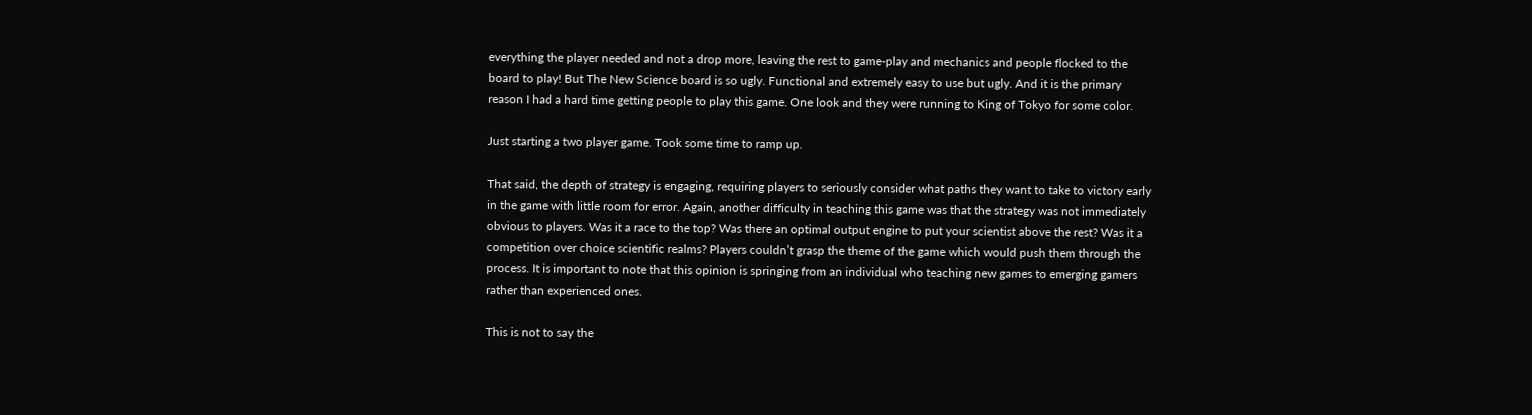everything the player needed and not a drop more, leaving the rest to game-play and mechanics and people flocked to the board to play! But The New Science board is so ugly. Functional and extremely easy to use but ugly. And it is the primary reason I had a hard time getting people to play this game. One look and they were running to King of Tokyo for some color.

Just starting a two player game. Took some time to ramp up.

That said, the depth of strategy is engaging, requiring players to seriously consider what paths they want to take to victory early in the game with little room for error. Again, another difficulty in teaching this game was that the strategy was not immediately obvious to players. Was it a race to the top? Was there an optimal output engine to put your scientist above the rest? Was it a competition over choice scientific realms? Players couldn’t grasp the theme of the game which would push them through the process. It is important to note that this opinion is springing from an individual who teaching new games to emerging gamers rather than experienced ones.

This is not to say the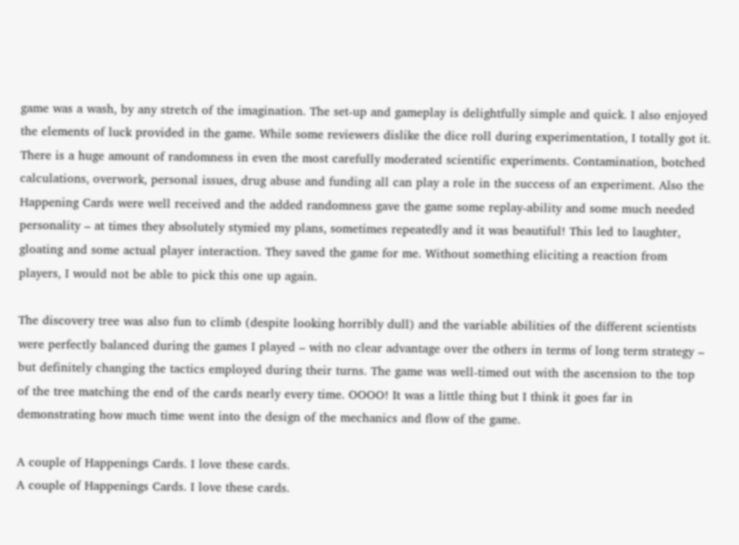game was a wash, by any stretch of the imagination. The set-up and gameplay is delightfully simple and quick. I also enjoyed the elements of luck provided in the game. While some reviewers dislike the dice roll during experimentation, I totally got it. There is a huge amount of randomness in even the most carefully moderated scientific experiments. Contamination, botched calculations, overwork, personal issues, drug abuse and funding all can play a role in the success of an experiment. Also the Happening Cards were well received and the added randomness gave the game some replay-ability and some much needed personality – at times they absolutely stymied my plans, sometimes repeatedly and it was beautiful! This led to laughter, gloating and some actual player interaction. They saved the game for me. Without something eliciting a reaction from players, I would not be able to pick this one up again.

The discovery tree was also fun to climb (despite looking horribly dull) and the variable abilities of the different scientists were perfectly balanced during the games I played – with no clear advantage over the others in terms of long term strategy – but definitely changing the tactics employed during their turns. The game was well-timed out with the ascension to the top of the tree matching the end of the cards nearly every time. OOOO! It was a little thing but I think it goes far in demonstrating how much time went into the design of the mechanics and flow of the game.

A couple of Happenings Cards. I love these cards.
A couple of Happenings Cards. I love these cards.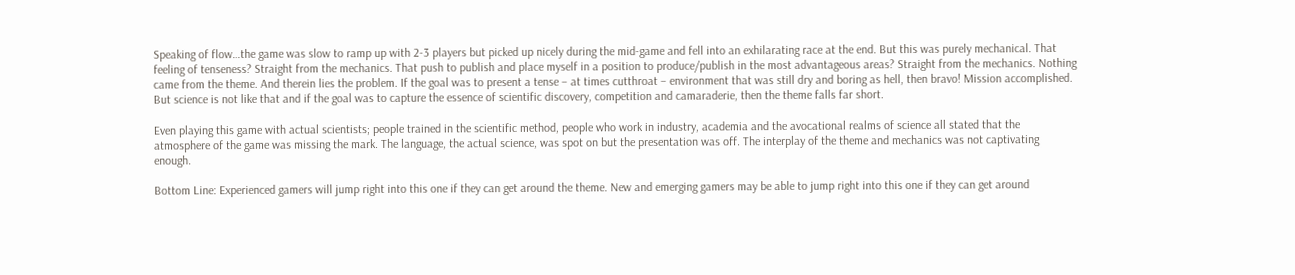Speaking of flow…the game was slow to ramp up with 2-3 players but picked up nicely during the mid-game and fell into an exhilarating race at the end. But this was purely mechanical. That feeling of tenseness? Straight from the mechanics. That push to publish and place myself in a position to produce/publish in the most advantageous areas? Straight from the mechanics. Nothing came from the theme. And therein lies the problem. If the goal was to present a tense – at times cutthroat – environment that was still dry and boring as hell, then bravo! Mission accomplished. But science is not like that and if the goal was to capture the essence of scientific discovery, competition and camaraderie, then the theme falls far short.

Even playing this game with actual scientists; people trained in the scientific method, people who work in industry, academia and the avocational realms of science all stated that the atmosphere of the game was missing the mark. The language, the actual science, was spot on but the presentation was off. The interplay of the theme and mechanics was not captivating enough.

Bottom Line: Experienced gamers will jump right into this one if they can get around the theme. New and emerging gamers may be able to jump right into this one if they can get around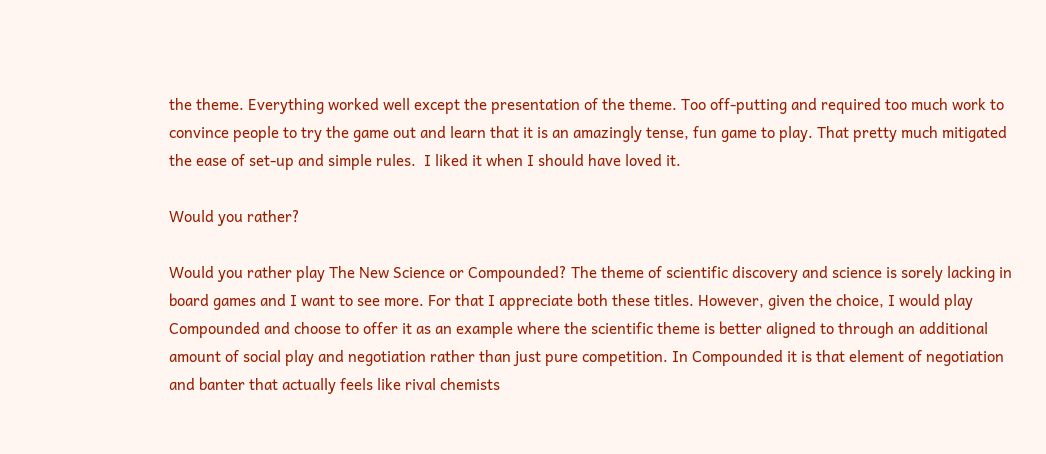the theme. Everything worked well except the presentation of the theme. Too off-putting and required too much work to convince people to try the game out and learn that it is an amazingly tense, fun game to play. That pretty much mitigated the ease of set-up and simple rules.  I liked it when I should have loved it.

Would you rather?

Would you rather play The New Science or Compounded? The theme of scientific discovery and science is sorely lacking in board games and I want to see more. For that I appreciate both these titles. However, given the choice, I would play Compounded and choose to offer it as an example where the scientific theme is better aligned to through an additional amount of social play and negotiation rather than just pure competition. In Compounded it is that element of negotiation and banter that actually feels like rival chemists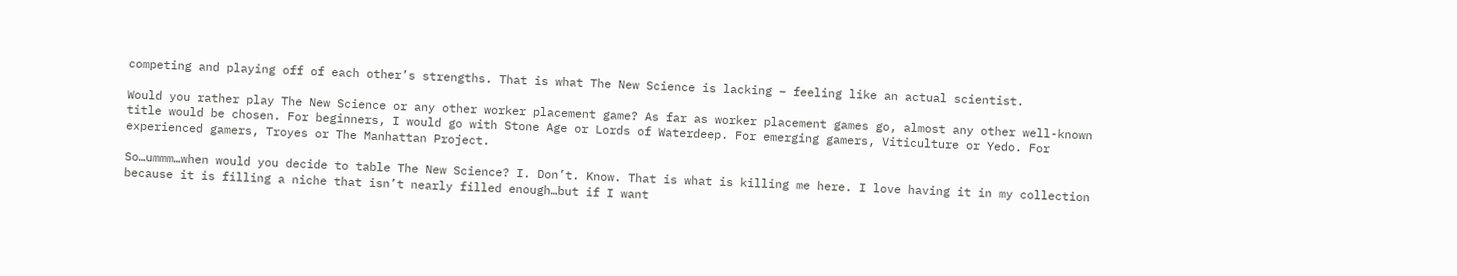competing and playing off of each other’s strengths. That is what The New Science is lacking – feeling like an actual scientist.

Would you rather play The New Science or any other worker placement game? As far as worker placement games go, almost any other well-known title would be chosen. For beginners, I would go with Stone Age or Lords of Waterdeep. For emerging gamers, Viticulture or Yedo. For experienced gamers, Troyes or The Manhattan Project.

So…ummm…when would you decide to table The New Science? I. Don’t. Know. That is what is killing me here. I love having it in my collection because it is filling a niche that isn’t nearly filled enough…but if I want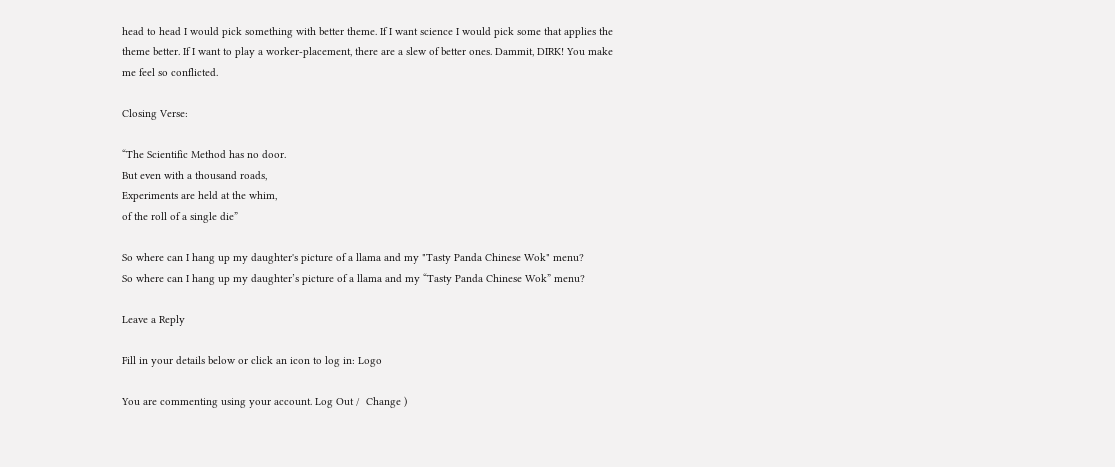head to head I would pick something with better theme. If I want science I would pick some that applies the theme better. If I want to play a worker-placement, there are a slew of better ones. Dammit, DIRK! You make me feel so conflicted.

Closing Verse:

“The Scientific Method has no door.
But even with a thousand roads,
Experiments are held at the whim,
of the roll of a single die”

So where can I hang up my daughter's picture of a llama and my "Tasty Panda Chinese Wok" menu?
So where can I hang up my daughter’s picture of a llama and my “Tasty Panda Chinese Wok” menu?

Leave a Reply

Fill in your details below or click an icon to log in: Logo

You are commenting using your account. Log Out /  Change )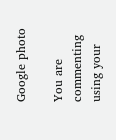Google photo

You are commenting using your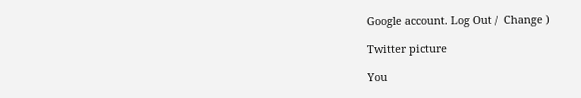Google account. Log Out /  Change )

Twitter picture

You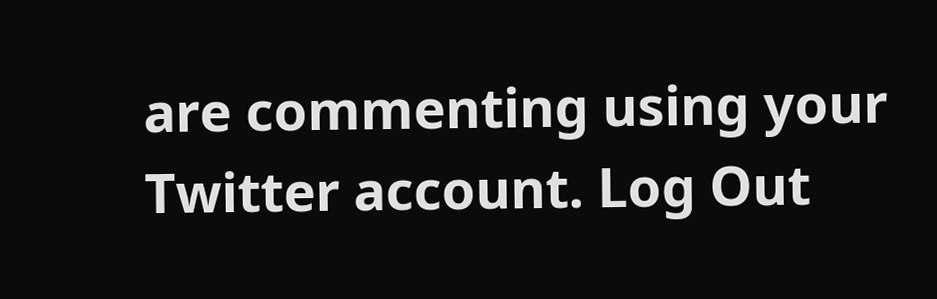are commenting using your Twitter account. Log Out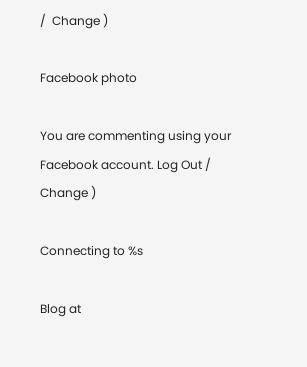/  Change )

Facebook photo

You are commenting using your Facebook account. Log Out /  Change )

Connecting to %s

Blog at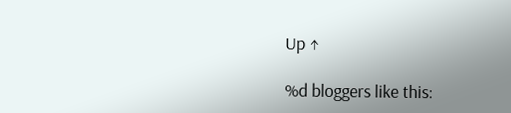Up ↑

%d bloggers like this: